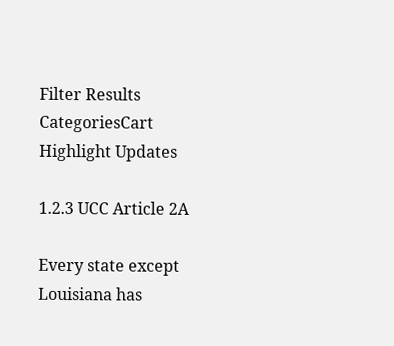Filter Results CategoriesCart
Highlight Updates

1.2.3 UCC Article 2A

Every state except Louisiana has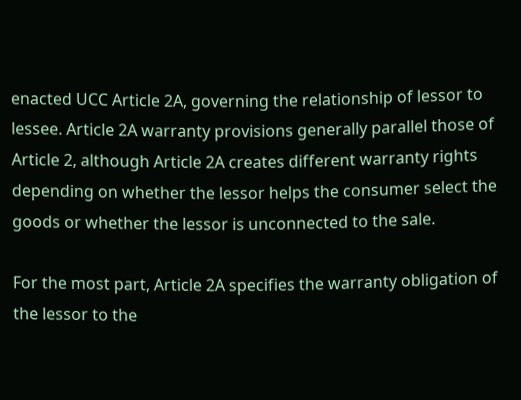enacted UCC Article 2A, governing the relationship of lessor to lessee. Article 2A warranty provisions generally parallel those of Article 2, although Article 2A creates different warranty rights depending on whether the lessor helps the consumer select the goods or whether the lessor is unconnected to the sale.

For the most part, Article 2A specifies the warranty obligation of the lessor to the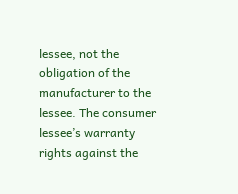lessee, not the obligation of the manufacturer to the lessee. The consumer lessee’s warranty rights against the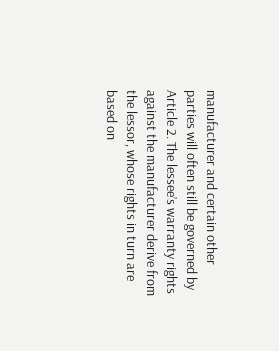manufacturer and certain other parties will often still be governed by Article 2. The lessee’s warranty rights against the manufacturer derive from the lessor, whose rights in turn are based on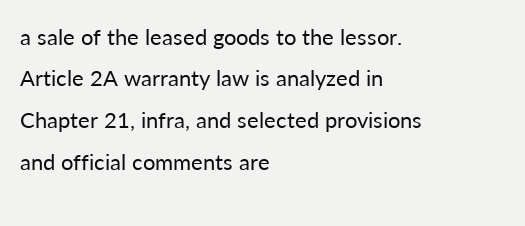a sale of the leased goods to the lessor. Article 2A warranty law is analyzed in Chapter 21, infra, and selected provisions and official comments are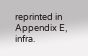reprinted in Appendix E, infra.